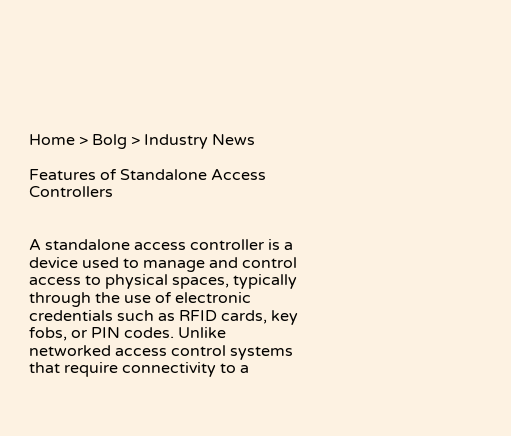Home > Bolg > Industry News

Features of Standalone Access Controllers


A standalone access controller is a device used to manage and control access to physical spaces, typically through the use of electronic credentials such as RFID cards, key fobs, or PIN codes. Unlike networked access control systems that require connectivity to a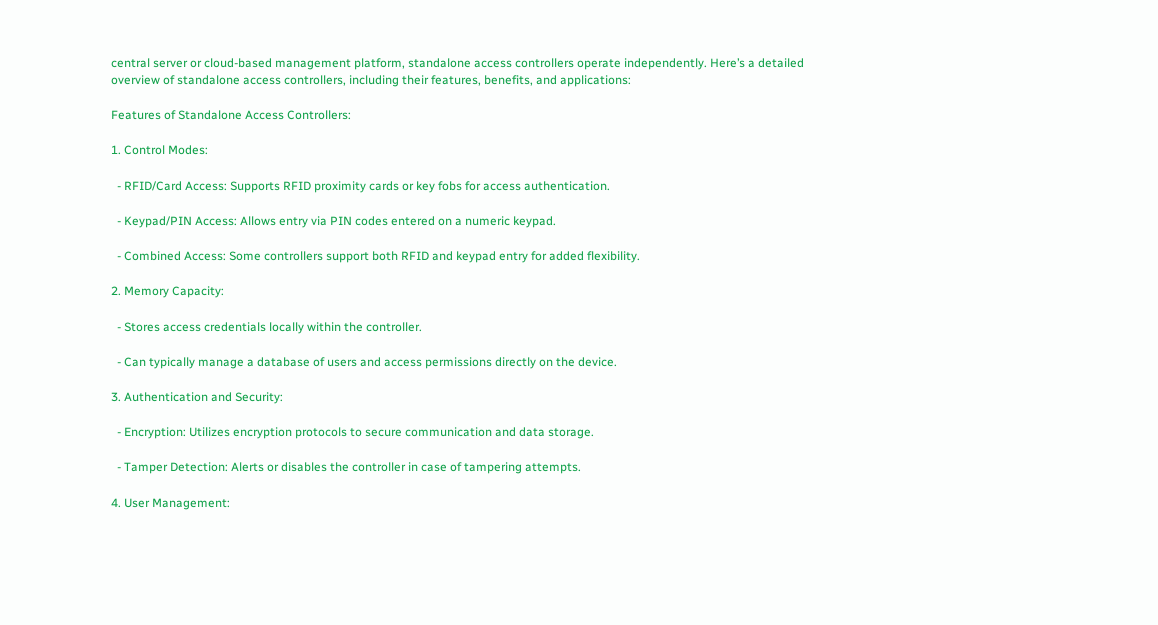central server or cloud-based management platform, standalone access controllers operate independently. Here’s a detailed overview of standalone access controllers, including their features, benefits, and applications:

Features of Standalone Access Controllers:

1. Control Modes:

  - RFID/Card Access: Supports RFID proximity cards or key fobs for access authentication.

  - Keypad/PIN Access: Allows entry via PIN codes entered on a numeric keypad.

  - Combined Access: Some controllers support both RFID and keypad entry for added flexibility.

2. Memory Capacity:

  - Stores access credentials locally within the controller.

  - Can typically manage a database of users and access permissions directly on the device.

3. Authentication and Security:

  - Encryption: Utilizes encryption protocols to secure communication and data storage.

  - Tamper Detection: Alerts or disables the controller in case of tampering attempts.

4. User Management: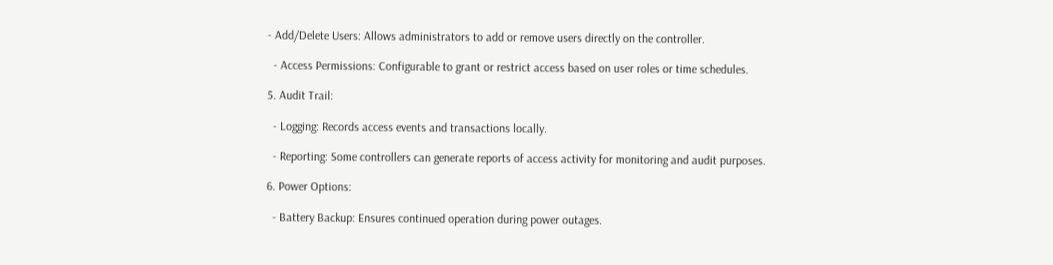- Add/Delete Users: Allows administrators to add or remove users directly on the controller.

  - Access Permissions: Configurable to grant or restrict access based on user roles or time schedules.

5. Audit Trail:

  - Logging: Records access events and transactions locally.

  - Reporting: Some controllers can generate reports of access activity for monitoring and audit purposes.

6. Power Options:

  - Battery Backup: Ensures continued operation during power outages.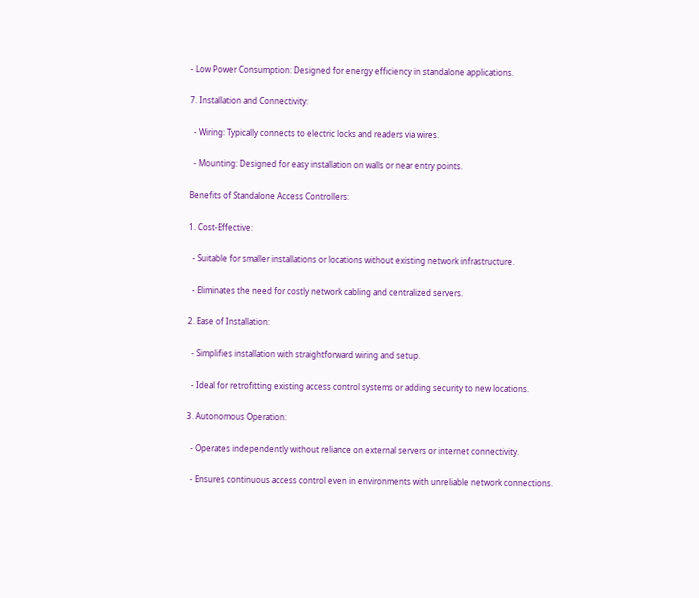- Low Power Consumption: Designed for energy efficiency in standalone applications.

7. Installation and Connectivity:

  - Wiring: Typically connects to electric locks and readers via wires.

  - Mounting: Designed for easy installation on walls or near entry points.

Benefits of Standalone Access Controllers:

1. Cost-Effective:

  - Suitable for smaller installations or locations without existing network infrastructure.

  - Eliminates the need for costly network cabling and centralized servers.

2. Ease of Installation:

  - Simplifies installation with straightforward wiring and setup.

  - Ideal for retrofitting existing access control systems or adding security to new locations.

3. Autonomous Operation:

  - Operates independently without reliance on external servers or internet connectivity.

  - Ensures continuous access control even in environments with unreliable network connections.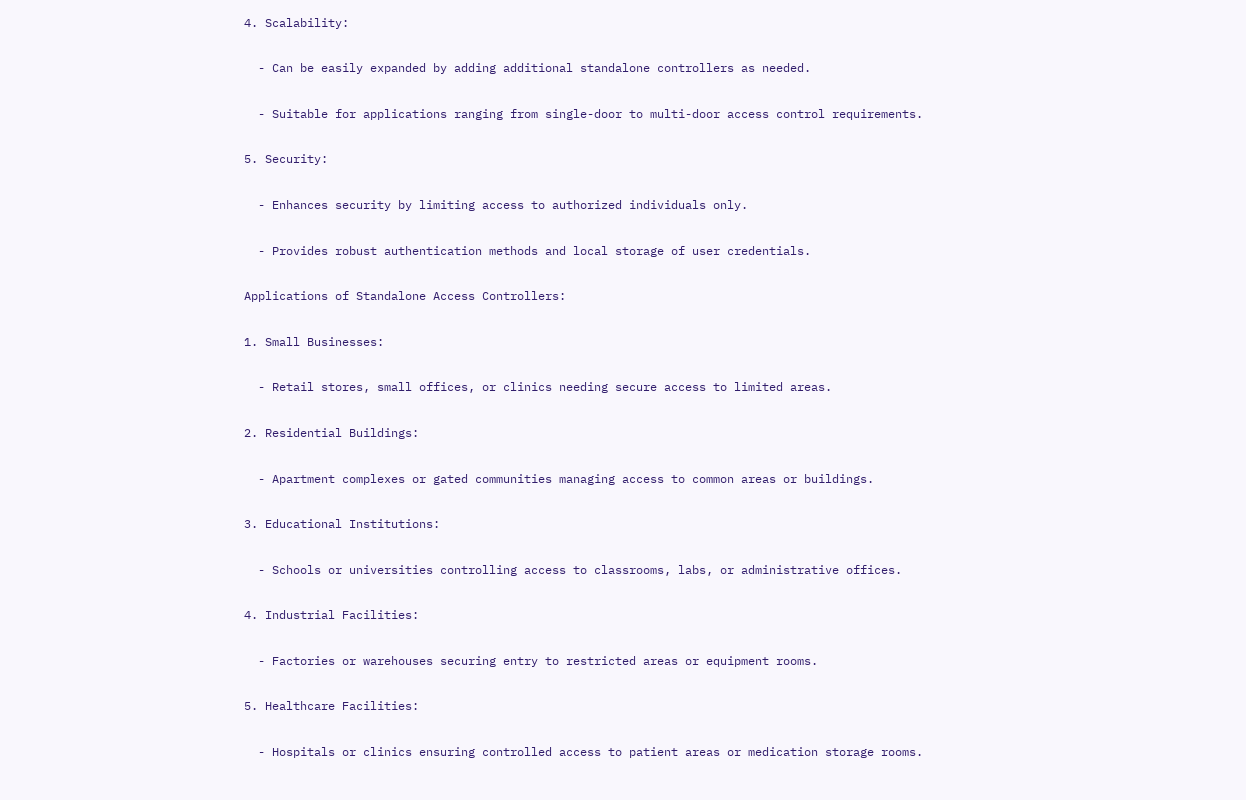4. Scalability:

  - Can be easily expanded by adding additional standalone controllers as needed.

  - Suitable for applications ranging from single-door to multi-door access control requirements.

5. Security:

  - Enhances security by limiting access to authorized individuals only.

  - Provides robust authentication methods and local storage of user credentials.

Applications of Standalone Access Controllers:

1. Small Businesses:

  - Retail stores, small offices, or clinics needing secure access to limited areas.

2. Residential Buildings:

  - Apartment complexes or gated communities managing access to common areas or buildings.

3. Educational Institutions:

  - Schools or universities controlling access to classrooms, labs, or administrative offices.

4. Industrial Facilities:

  - Factories or warehouses securing entry to restricted areas or equipment rooms.

5. Healthcare Facilities:

  - Hospitals or clinics ensuring controlled access to patient areas or medication storage rooms.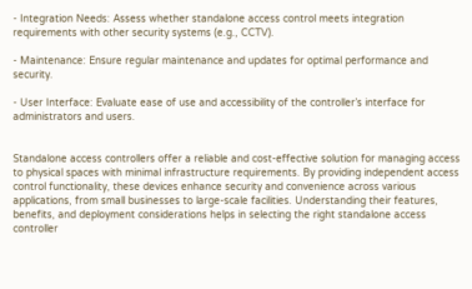- Integration Needs: Assess whether standalone access control meets integration requirements with other security systems (e.g., CCTV).

- Maintenance: Ensure regular maintenance and updates for optimal performance and security.

- User Interface: Evaluate ease of use and accessibility of the controller’s interface for administrators and users.


Standalone access controllers offer a reliable and cost-effective solution for managing access to physical spaces with minimal infrastructure requirements. By providing independent access control functionality, these devices enhance security and convenience across various applications, from small businesses to large-scale facilities. Understanding their features, benefits, and deployment considerations helps in selecting the right standalone access controller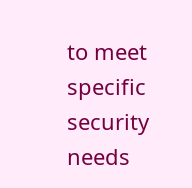to meet specific security needs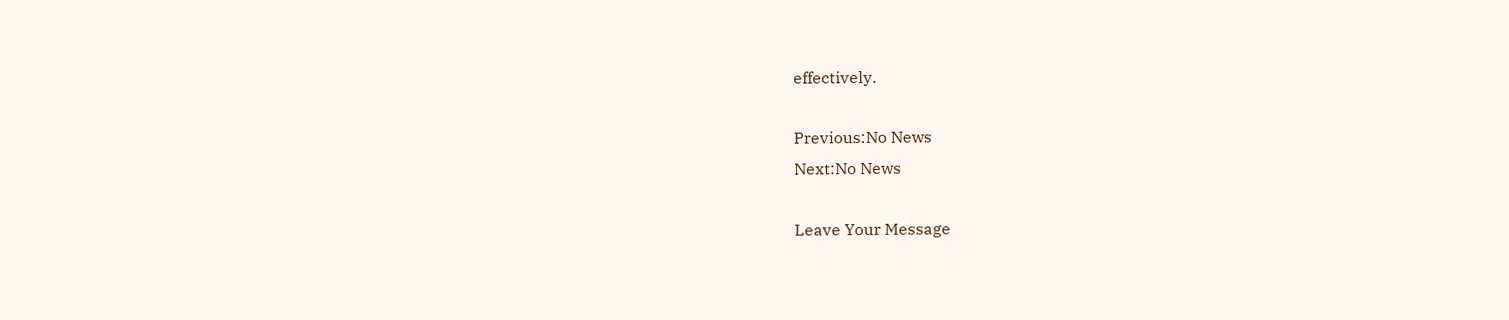effectively.

Previous:No News
Next:No News

Leave Your Message